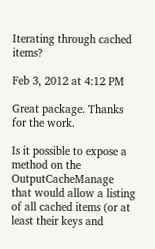Iterating through cached items?

Feb 3, 2012 at 4:12 PM

Great package. Thanks for the work.

Is it possible to expose a method on the OutputCacheManage that would allow a listing of all cached items (or at least their keys and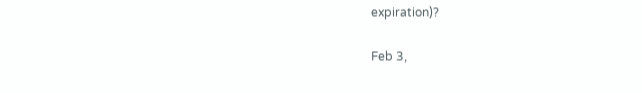expiration)?

Feb 3,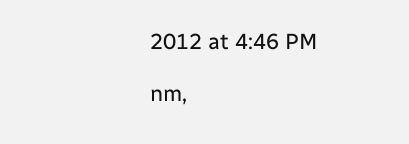2012 at 4:46 PM

nm,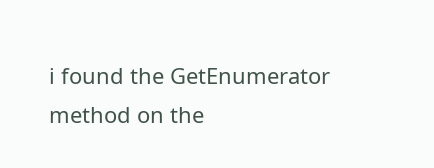i found the GetEnumerator method on the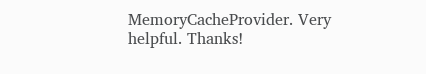MemoryCacheProvider. Very helpful. Thanks!